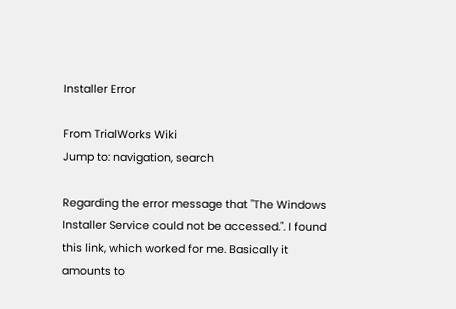Installer Error

From TrialWorks Wiki
Jump to: navigation, search

Regarding the error message that "The Windows Installer Service could not be accessed.". I found this link, which worked for me. Basically it amounts to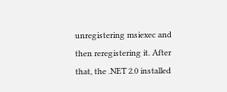unregistering msiexec and then reregistering it. After that, the .NET 2.0 installed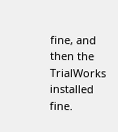fine, and then the TrialWorks installed fine.